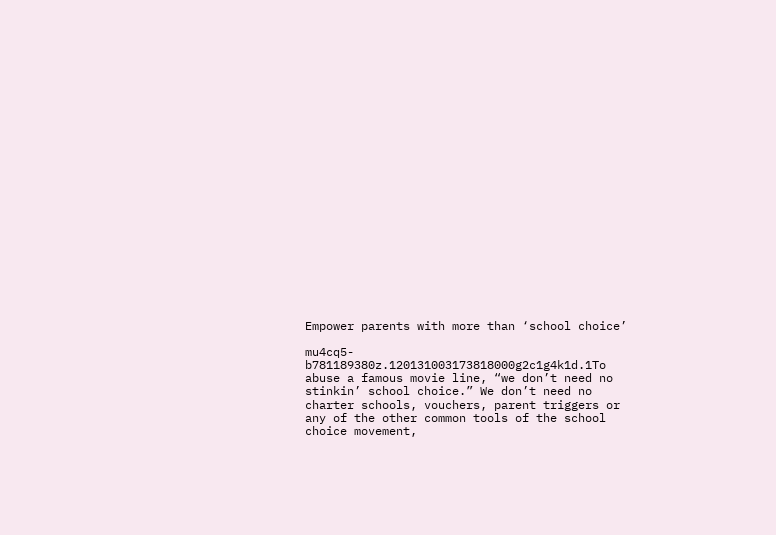Empower parents with more than ‘school choice’

mu4cq5-b781189380z.120131003173818000g2c1g4k1d.1To abuse a famous movie line, “we don’t need no stinkin’ school choice.” We don’t need no charter schools, vouchers, parent triggers or any of the other common tools of the school choice movement,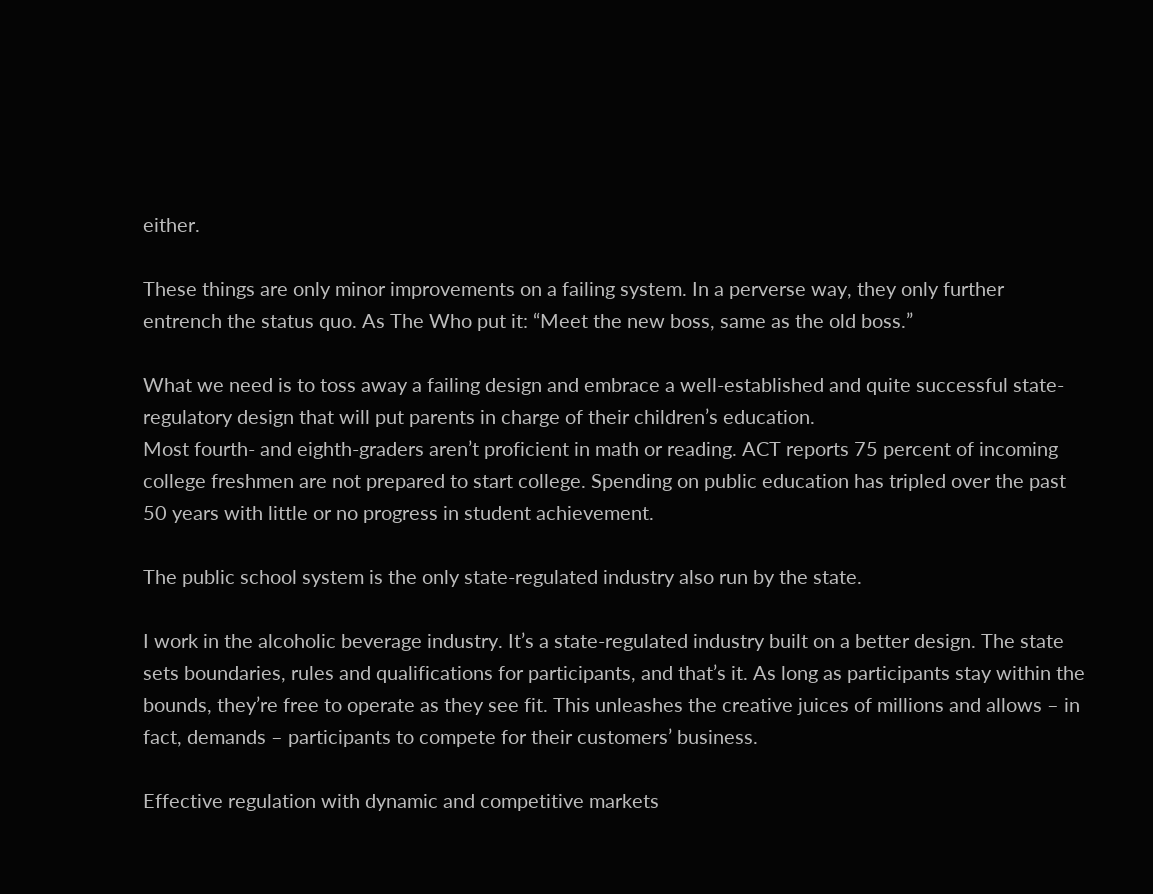either.

These things are only minor improvements on a failing system. In a perverse way, they only further entrench the status quo. As The Who put it: “Meet the new boss, same as the old boss.”

What we need is to toss away a failing design and embrace a well-established and quite successful state-regulatory design that will put parents in charge of their children’s education.
Most fourth- and eighth-graders aren’t proficient in math or reading. ACT reports 75 percent of incoming college freshmen are not prepared to start college. Spending on public education has tripled over the past 50 years with little or no progress in student achievement.

The public school system is the only state-regulated industry also run by the state.

I work in the alcoholic beverage industry. It’s a state-regulated industry built on a better design. The state sets boundaries, rules and qualifications for participants, and that’s it. As long as participants stay within the bounds, they’re free to operate as they see fit. This unleashes the creative juices of millions and allows – in fact, demands – participants to compete for their customers’ business.

Effective regulation with dynamic and competitive markets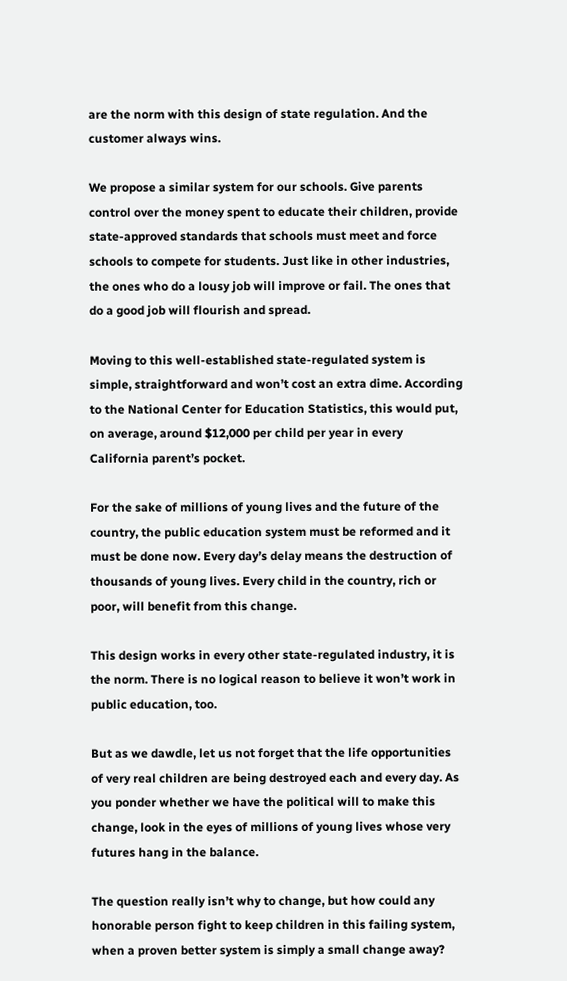are the norm with this design of state regulation. And the customer always wins.

We propose a similar system for our schools. Give parents control over the money spent to educate their children, provide state-approved standards that schools must meet and force schools to compete for students. Just like in other industries, the ones who do a lousy job will improve or fail. The ones that do a good job will flourish and spread.

Moving to this well-established state-regulated system is simple, straightforward and won’t cost an extra dime. According to the National Center for Education Statistics, this would put, on average, around $12,000 per child per year in every California parent’s pocket.

For the sake of millions of young lives and the future of the country, the public education system must be reformed and it must be done now. Every day’s delay means the destruction of thousands of young lives. Every child in the country, rich or poor, will benefit from this change.

This design works in every other state-regulated industry, it is the norm. There is no logical reason to believe it won’t work in public education, too.

But as we dawdle, let us not forget that the life opportunities of very real children are being destroyed each and every day. As you ponder whether we have the political will to make this change, look in the eyes of millions of young lives whose very futures hang in the balance.

The question really isn’t why to change, but how could any honorable person fight to keep children in this failing system, when a proven better system is simply a small change away?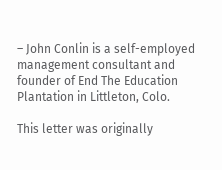– John Conlin is a self-employed management consultant and founder of End The Education Plantation in Littleton, Colo.

This letter was originally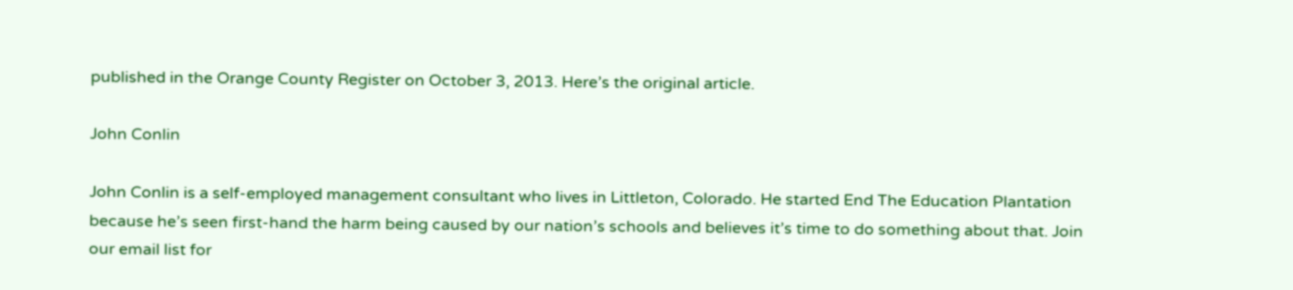published in the Orange County Register on October 3, 2013. Here’s the original article.

John Conlin

John Conlin is a self-employed management consultant who lives in Littleton, Colorado. He started End The Education Plantation because he’s seen first-hand the harm being caused by our nation’s schools and believes it’s time to do something about that. Join our email list for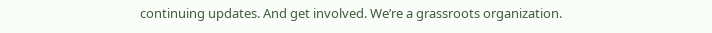continuing updates. And get involved. We’re a grassroots organization.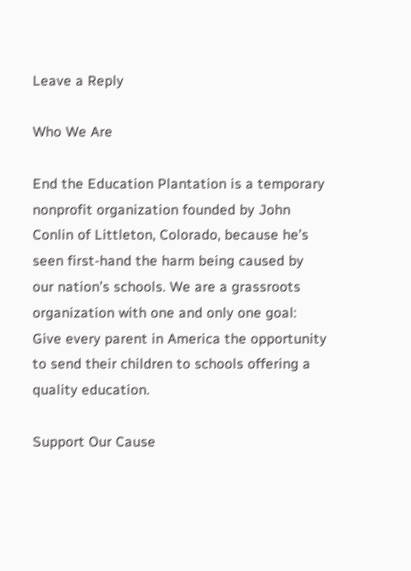Leave a Reply

Who We Are

End the Education Plantation is a temporary nonprofit organization founded by John Conlin of Littleton, Colorado, because he’s seen first-hand the harm being caused by our nation’s schools. We are a grassroots organization with one and only one goal: Give every parent in America the opportunity to send their children to schools offering a quality education.

Support Our Cause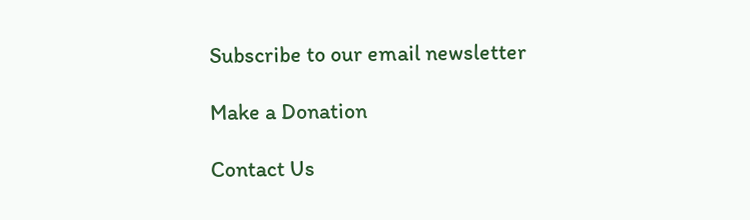Subscribe to our email newsletter

Make a Donation

Contact Us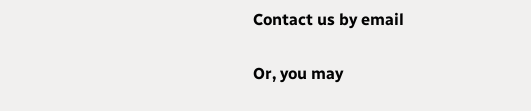Contact us by email

Or, you may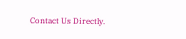Contact Us Directly.